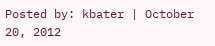Posted by: kbater | October 20, 2012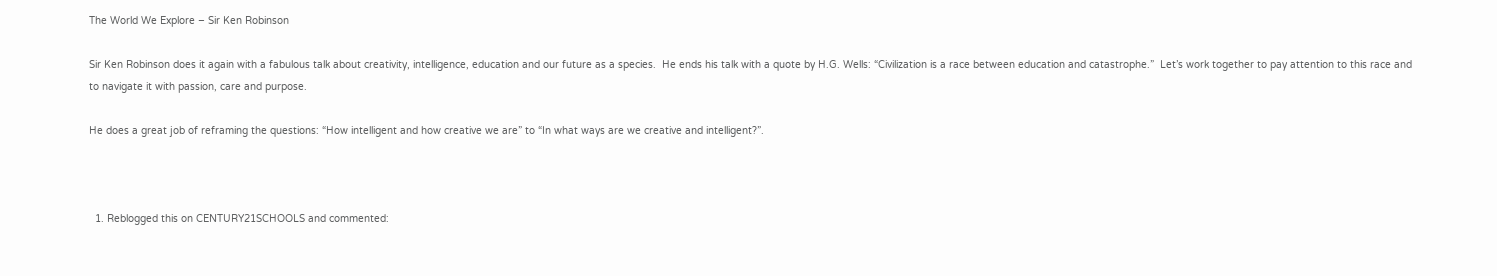The World We Explore – Sir Ken Robinson

Sir Ken Robinson does it again with a fabulous talk about creativity, intelligence, education and our future as a species.  He ends his talk with a quote by H.G. Wells: “Civilization is a race between education and catastrophe.”  Let’s work together to pay attention to this race and to navigate it with passion, care and purpose.

He does a great job of reframing the questions: “How intelligent and how creative we are” to “In what ways are we creative and intelligent?”.



  1. Reblogged this on CENTURY21SCHOOLS and commented: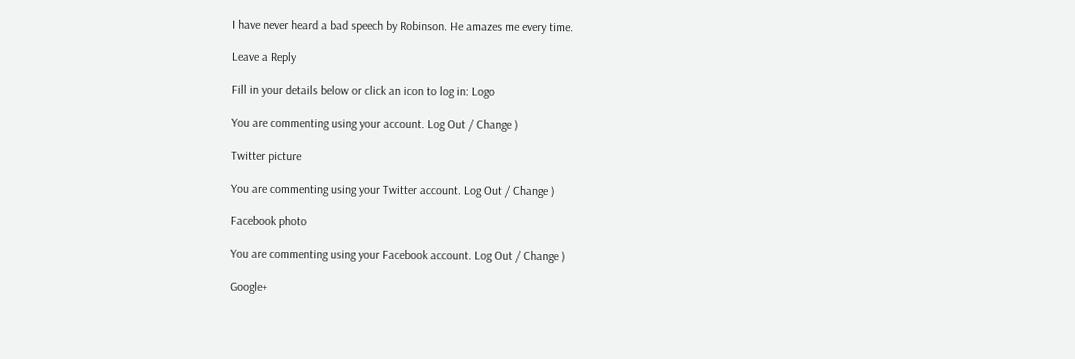I have never heard a bad speech by Robinson. He amazes me every time.

Leave a Reply

Fill in your details below or click an icon to log in: Logo

You are commenting using your account. Log Out / Change )

Twitter picture

You are commenting using your Twitter account. Log Out / Change )

Facebook photo

You are commenting using your Facebook account. Log Out / Change )

Google+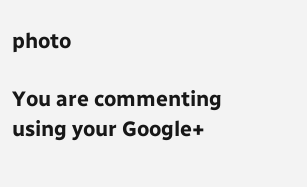photo

You are commenting using your Google+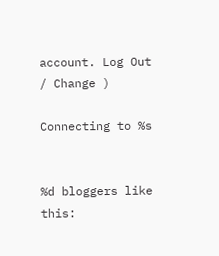account. Log Out / Change )

Connecting to %s


%d bloggers like this: